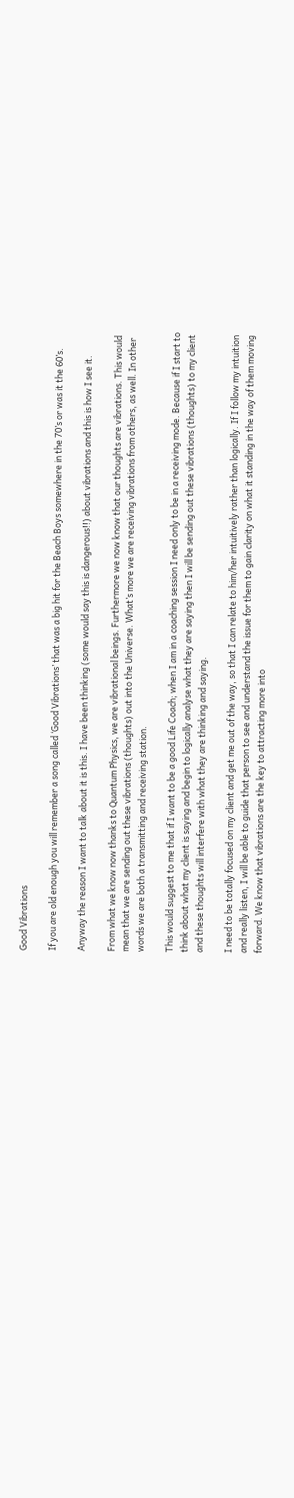Good Vibrations

If you are old enough you will remember a song called ‘Good Vibrations’ that was a big hit for the Beach Boys somewhere in the 70’s or was it the 60’s.

Anyway the reason I want to talk about it is this. I have been thinking (some would say this is dangerous!!) about vibrations and this is how I see it.

From what we know now thanks to Quantum Physics, we are vibrational beings. Furthermore we now know that our thoughts are vibrations. This would mean that we are sending out these vibrations (thoughts) out into the Universe. What’s more we are receiving vibrations from others, as well. In other words we are both a transmitting and receiving station.

This would suggest to me that if I want to be a good Life Coach; when I am in a coaching session I need only to be in a receiving mode. Because if I start to think about what my client is saying and begin to logically analyse what they are saying then I will be sending out these vibrations (thoughts) to my client and these thoughts will interfere with what they are thinking and saying.

I need to be totally focused on my client and get me out of the way, so that I can relate to him/her intuitively rather than logically. If I follow my intuition and really listen, I will be able to guide that person to see and understand the issue for them to gain clarity on what it standing in the way of them moving forward. We know that vibrations are the key to attracting more into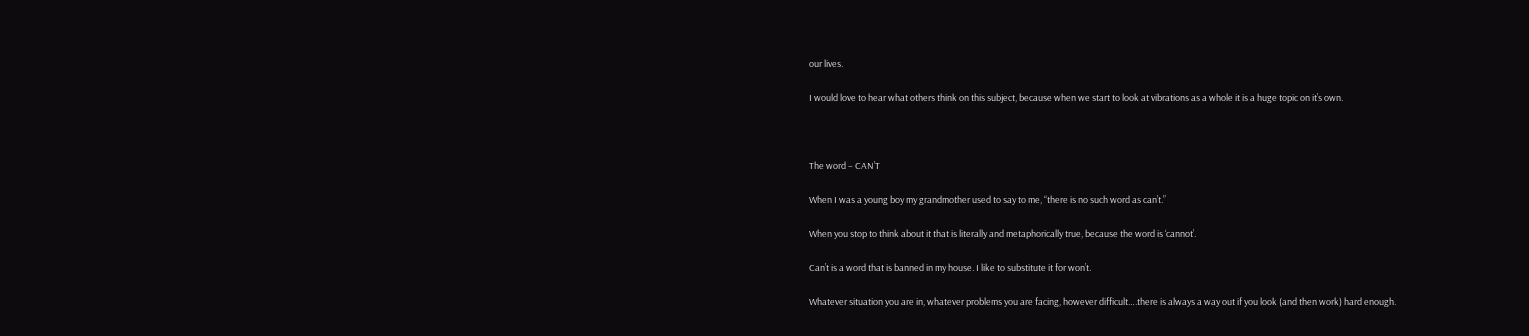our lives.

I would love to hear what others think on this subject, because when we start to look at vibrations as a whole it is a huge topic on it’s own.



The word – CAN’T

When I was a young boy my grandmother used to say to me, “there is no such word as can’t.”

When you stop to think about it that is literally and metaphorically true, because the word is ‘cannot’.

Can’t is a word that is banned in my house. I like to substitute it for won’t.

Whatever situation you are in, whatever problems you are facing, however difficult….there is always a way out if you look (and then work) hard enough.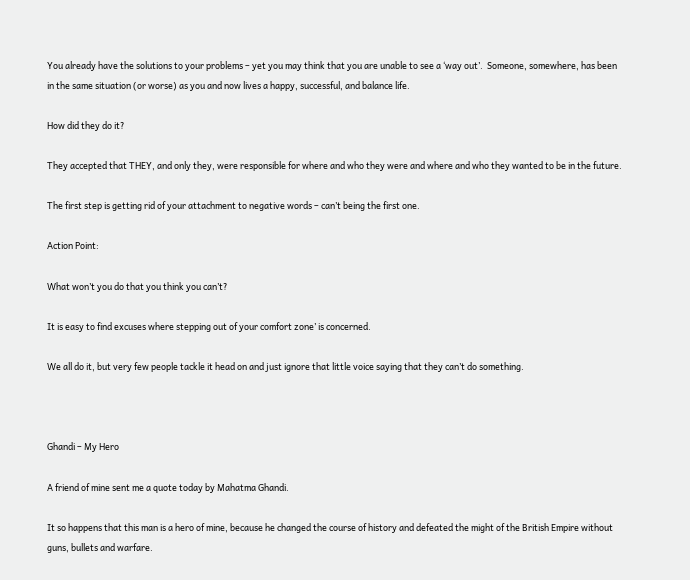You already have the solutions to your problems – yet you may think that you are unable to see a ‘way out’.  Someone, somewhere, has been in the same situation (or worse) as you and now lives a happy, successful, and balance life.

How did they do it?

They accepted that THEY, and only they, were responsible for where and who they were and where and who they wanted to be in the future.

The first step is getting rid of your attachment to negative words – can’t being the first one.

Action Point:

What won’t you do that you think you can’t?

It is easy to find excuses where stepping out of your comfort zone’ is concerned.

We all do it, but very few people tackle it head on and just ignore that little voice saying that they can’t do something.



Ghandi – My Hero

A friend of mine sent me a quote today by Mahatma Ghandi.

It so happens that this man is a hero of mine, because he changed the course of history and defeated the might of the British Empire without guns, bullets and warfare.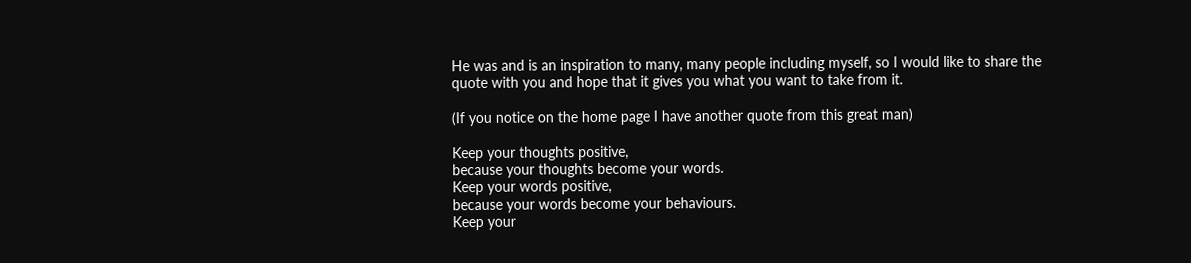He was and is an inspiration to many, many people including myself, so I would like to share the quote with you and hope that it gives you what you want to take from it.

(If you notice on the home page I have another quote from this great man)

Keep your thoughts positive,
because your thoughts become your words.
Keep your words positive,
because your words become your behaviours.
Keep your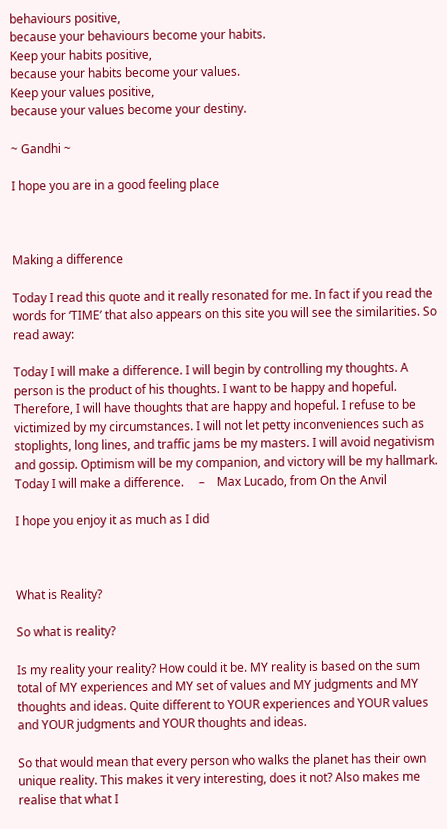behaviours positive,
because your behaviours become your habits.
Keep your habits positive,
because your habits become your values.
Keep your values positive,
because your values become your destiny.

~ Gandhi ~

I hope you are in a good feeling place



Making a difference

Today I read this quote and it really resonated for me. In fact if you read the words for ‘TIME’ that also appears on this site you will see the similarities. So read away:

Today I will make a difference. I will begin by controlling my thoughts. A person is the product of his thoughts. I want to be happy and hopeful. Therefore, I will have thoughts that are happy and hopeful. I refuse to be victimized by my circumstances. I will not let petty inconveniences such as stoplights, long lines, and traffic jams be my masters. I will avoid negativism and gossip. Optimism will be my companion, and victory will be my hallmark.
Today I will make a difference.     –    Max Lucado, from On the Anvil

I hope you enjoy it as much as I did



What is Reality?

So what is reality?

Is my reality your reality? How could it be. MY reality is based on the sum total of MY experiences and MY set of values and MY judgments and MY  thoughts and ideas. Quite different to YOUR experiences and YOUR values and YOUR judgments and YOUR thoughts and ideas.

So that would mean that every person who walks the planet has their own unique reality. This makes it very interesting, does it not? Also makes me realise that what I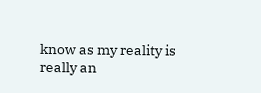know as my reality is really an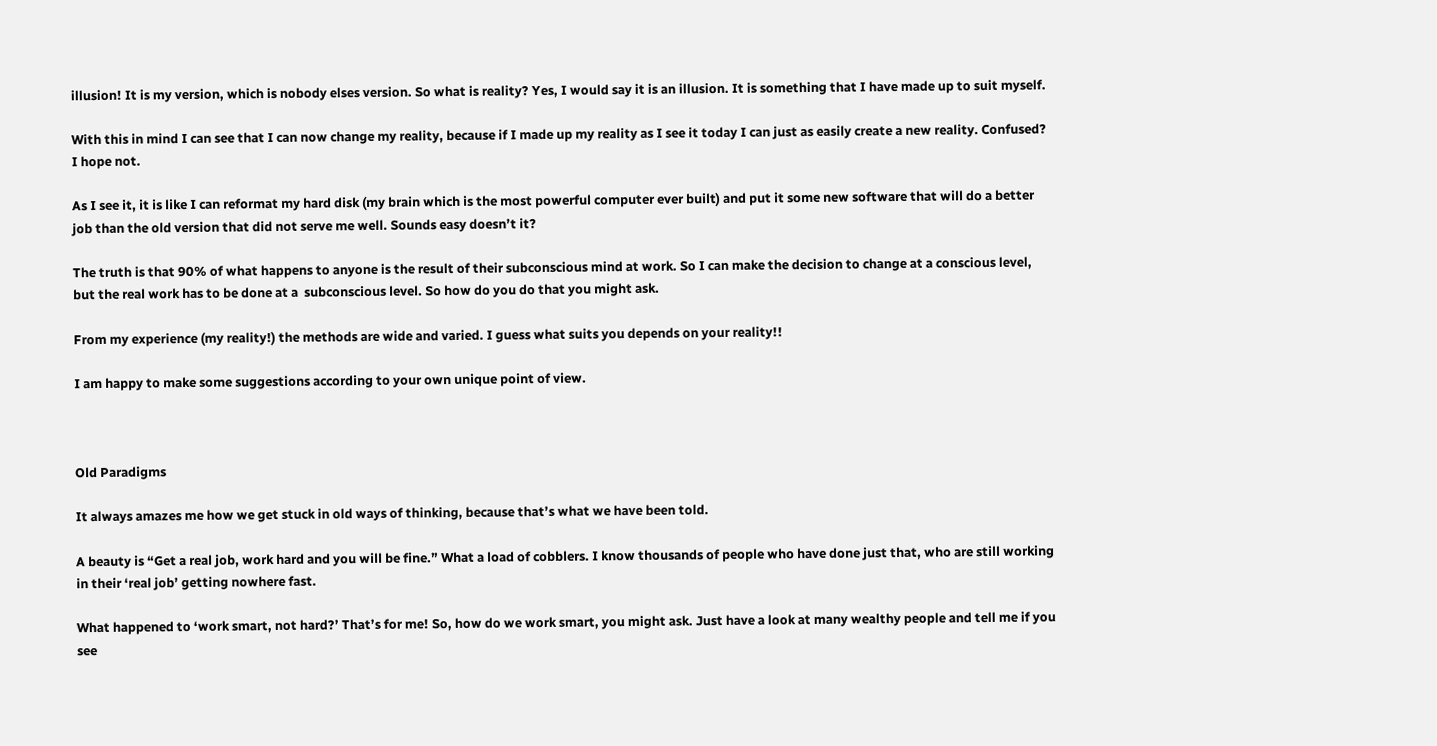illusion! It is my version, which is nobody elses version. So what is reality? Yes, I would say it is an illusion. It is something that I have made up to suit myself.

With this in mind I can see that I can now change my reality, because if I made up my reality as I see it today I can just as easily create a new reality. Confused? I hope not.

As I see it, it is like I can reformat my hard disk (my brain which is the most powerful computer ever built) and put it some new software that will do a better job than the old version that did not serve me well. Sounds easy doesn’t it?

The truth is that 90% of what happens to anyone is the result of their subconscious mind at work. So I can make the decision to change at a conscious level, but the real work has to be done at a  subconscious level. So how do you do that you might ask.

From my experience (my reality!) the methods are wide and varied. I guess what suits you depends on your reality!!

I am happy to make some suggestions according to your own unique point of view.



Old Paradigms

It always amazes me how we get stuck in old ways of thinking, because that’s what we have been told.

A beauty is “Get a real job, work hard and you will be fine.” What a load of cobblers. I know thousands of people who have done just that, who are still working in their ‘real job’ getting nowhere fast.

What happened to ‘work smart, not hard?’ That’s for me! So, how do we work smart, you might ask. Just have a look at many wealthy people and tell me if you see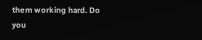them working hard. Do you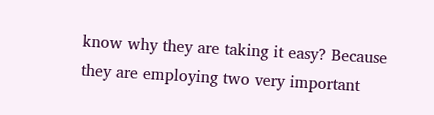know why they are taking it easy? Because they are employing two very important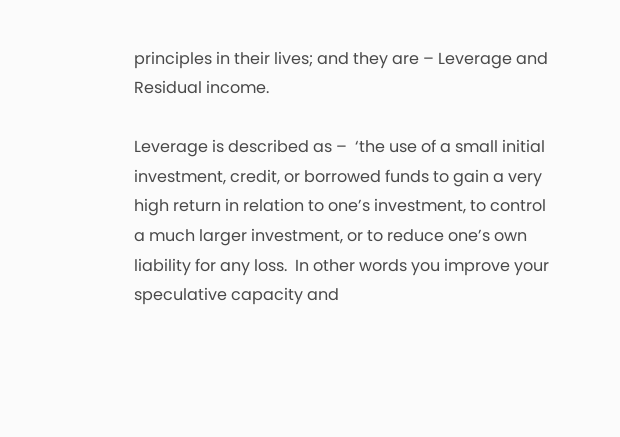principles in their lives; and they are – Leverage and Residual income.

Leverage is described as –  ‘the use of a small initial investment, credit, or borrowed funds to gain a very high return in relation to one’s investment, to control a much larger investment, or to reduce one’s own liability for any loss.  In other words you improve your speculative capacity and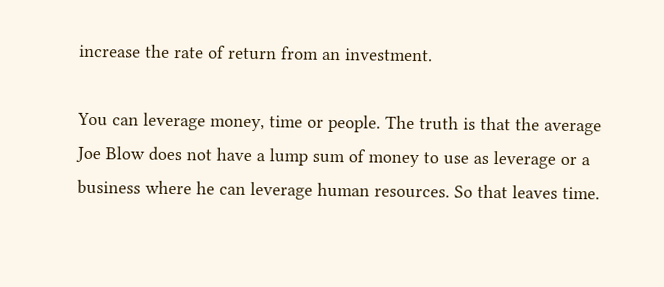increase the rate of return from an investment.

You can leverage money, time or people. The truth is that the average Joe Blow does not have a lump sum of money to use as leverage or a business where he can leverage human resources. So that leaves time.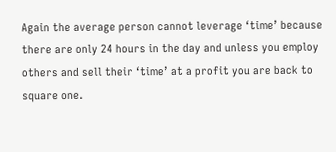Again the average person cannot leverage ‘time’ because there are only 24 hours in the day and unless you employ others and sell their ‘time’ at a profit you are back to square one.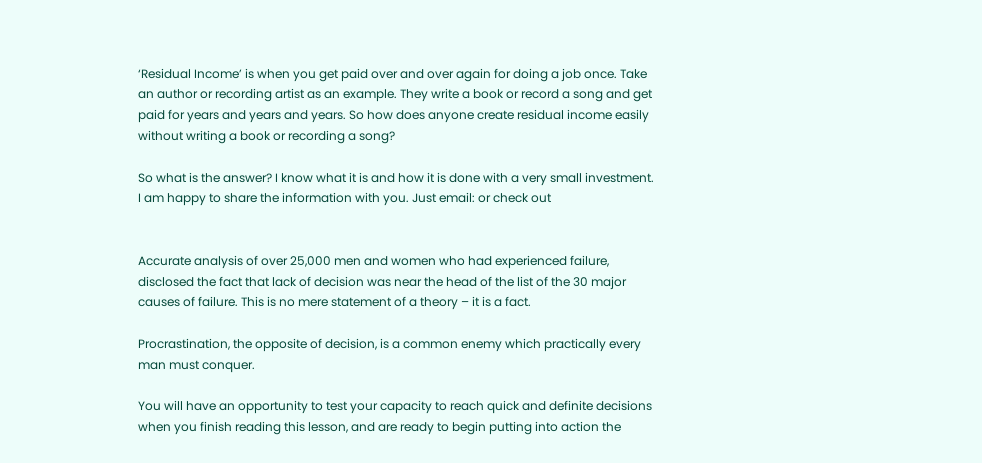‘Residual Income’ is when you get paid over and over again for doing a job once. Take an author or recording artist as an example. They write a book or record a song and get paid for years and years and years. So how does anyone create residual income easily without writing a book or recording a song?

So what is the answer? I know what it is and how it is done with a very small investment. I am happy to share the information with you. Just email: or check out


Accurate analysis of over 25,000 men and women who had experienced failure, disclosed the fact that lack of decision was near the head of the list of the 30 major causes of failure. This is no mere statement of a theory – it is a fact.

Procrastination, the opposite of decision, is a common enemy which practically every man must conquer.

You will have an opportunity to test your capacity to reach quick and definite decisions when you finish reading this lesson, and are ready to begin putting into action the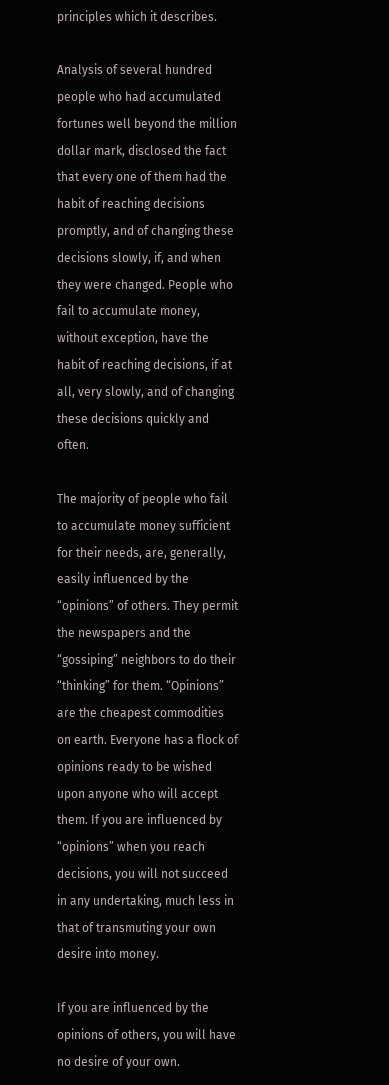principles which it describes.

Analysis of several hundred people who had accumulated fortunes well beyond the million dollar mark, disclosed the fact that every one of them had the habit of reaching decisions promptly, and of changing these decisions slowly, if, and when they were changed. People who fail to accumulate money, without exception, have the habit of reaching decisions, if at all, very slowly, and of changing these decisions quickly and often.

The majority of people who fail to accumulate money sufficient for their needs, are, generally, easily influenced by the “opinions” of others. They permit the newspapers and the “gossiping” neighbors to do their “thinking” for them. “Opinions” are the cheapest commodities on earth. Everyone has a flock of opinions ready to be wished upon anyone who will accept them. If you are influenced by “opinions” when you reach decisions, you will not succeed in any undertaking, much less in that of transmuting your own desire into money.

If you are influenced by the opinions of others, you will have no desire of your own.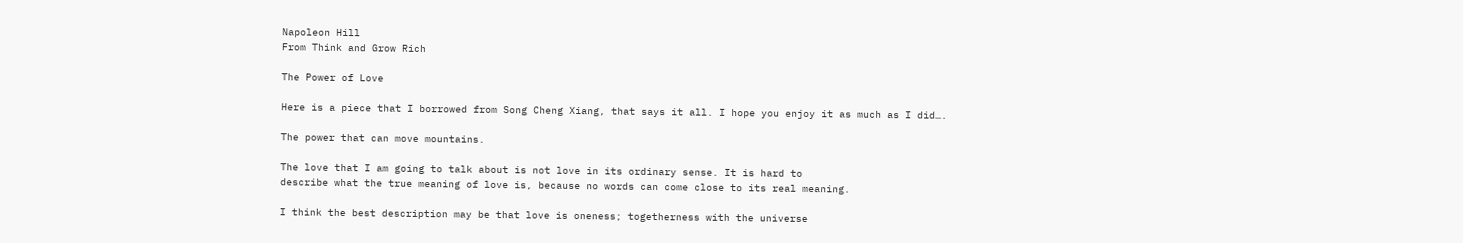Napoleon Hill
From Think and Grow Rich

The Power of Love

Here is a piece that I borrowed from Song Cheng Xiang, that says it all. I hope you enjoy it as much as I did….

The power that can move mountains.

The love that I am going to talk about is not love in its ordinary sense. It is hard to
describe what the true meaning of love is, because no words can come close to its real meaning.

I think the best description may be that love is oneness; togetherness with the universe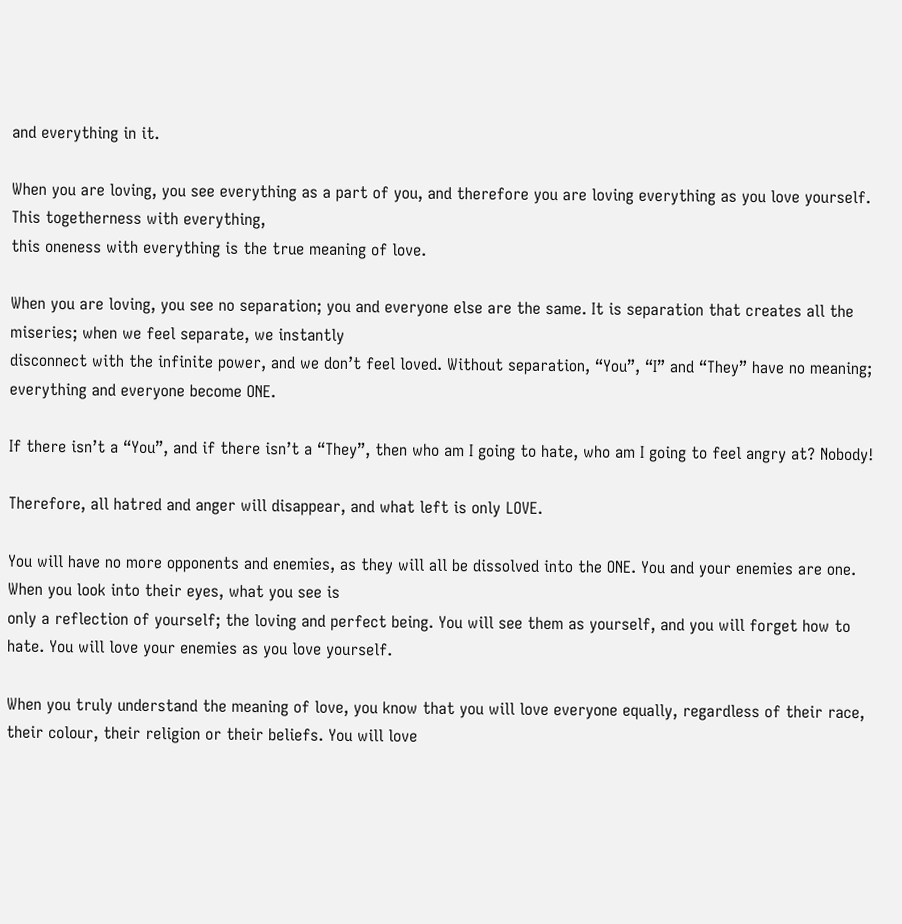and everything in it.

When you are loving, you see everything as a part of you, and therefore you are loving everything as you love yourself. This togetherness with everything,
this oneness with everything is the true meaning of love.

When you are loving, you see no separation; you and everyone else are the same. It is separation that creates all the miseries; when we feel separate, we instantly
disconnect with the infinite power, and we don’t feel loved. Without separation, “You”, “I” and “They” have no meaning; everything and everyone become ONE.

If there isn’t a “You”, and if there isn’t a “They”, then who am I going to hate, who am I going to feel angry at? Nobody!

Therefore, all hatred and anger will disappear, and what left is only LOVE.

You will have no more opponents and enemies, as they will all be dissolved into the ONE. You and your enemies are one. When you look into their eyes, what you see is
only a reflection of yourself; the loving and perfect being. You will see them as yourself, and you will forget how to hate. You will love your enemies as you love yourself.

When you truly understand the meaning of love, you know that you will love everyone equally, regardless of their race, their colour, their religion or their beliefs. You will love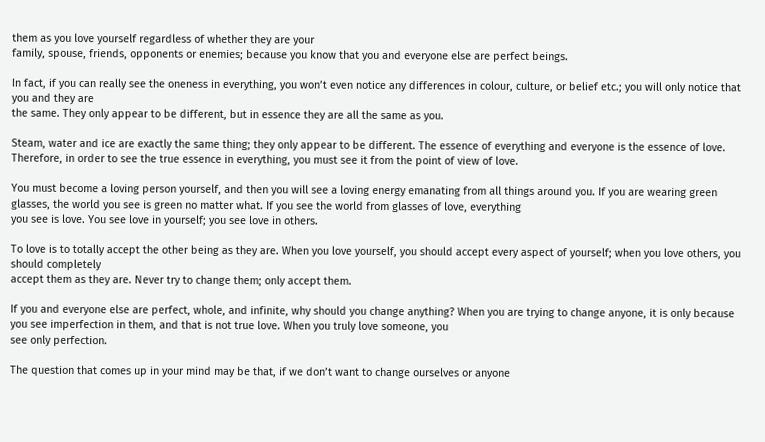them as you love yourself regardless of whether they are your
family, spouse, friends, opponents or enemies; because you know that you and everyone else are perfect beings.

In fact, if you can really see the oneness in everything, you won’t even notice any differences in colour, culture, or belief etc.; you will only notice that you and they are
the same. They only appear to be different, but in essence they are all the same as you.

Steam, water and ice are exactly the same thing; they only appear to be different. The essence of everything and everyone is the essence of love.
Therefore, in order to see the true essence in everything, you must see it from the point of view of love.

You must become a loving person yourself, and then you will see a loving energy emanating from all things around you. If you are wearing green glasses, the world you see is green no matter what. If you see the world from glasses of love, everything
you see is love. You see love in yourself; you see love in others.

To love is to totally accept the other being as they are. When you love yourself, you should accept every aspect of yourself; when you love others, you should completely
accept them as they are. Never try to change them; only accept them.

If you and everyone else are perfect, whole, and infinite, why should you change anything? When you are trying to change anyone, it is only because you see imperfection in them, and that is not true love. When you truly love someone, you
see only perfection.

The question that comes up in your mind may be that, if we don’t want to change ourselves or anyone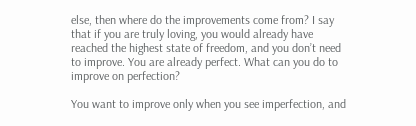else, then where do the improvements come from? I say
that if you are truly loving, you would already have reached the highest state of freedom, and you don’t need to improve. You are already perfect. What can you do to improve on perfection?

You want to improve only when you see imperfection, and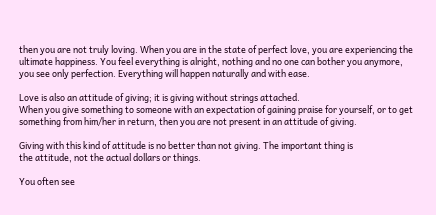then you are not truly loving. When you are in the state of perfect love, you are experiencing the ultimate happiness. You feel everything is alright, nothing and no one can bother you anymore,
you see only perfection. Everything will happen naturally and with ease.

Love is also an attitude of giving; it is giving without strings attached.
When you give something to someone with an expectation of gaining praise for yourself, or to get something from him/her in return, then you are not present in an attitude of giving.

Giving with this kind of attitude is no better than not giving. The important thing is
the attitude, not the actual dollars or things.

You often see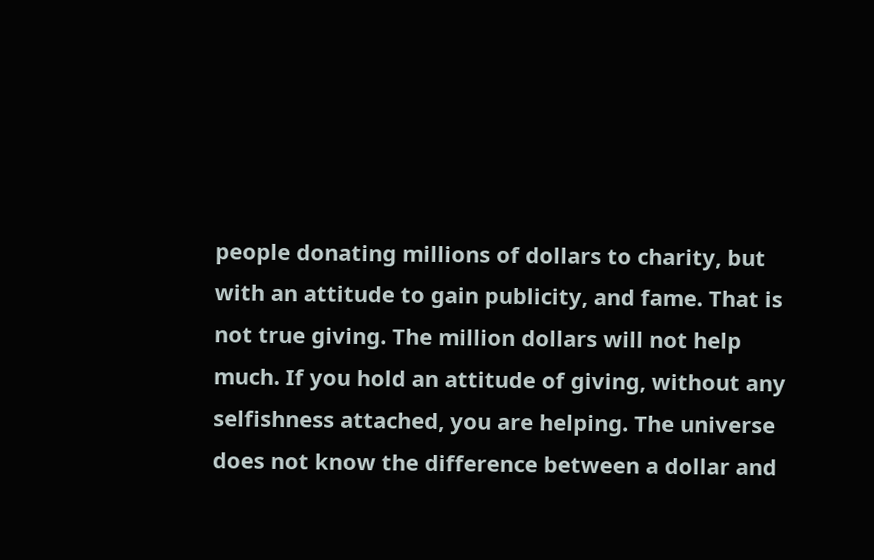people donating millions of dollars to charity, but with an attitude to gain publicity, and fame. That is not true giving. The million dollars will not help much. If you hold an attitude of giving, without any selfishness attached, you are helping. The universe does not know the difference between a dollar and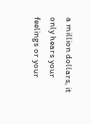a million dollars, it only hears your feelings or your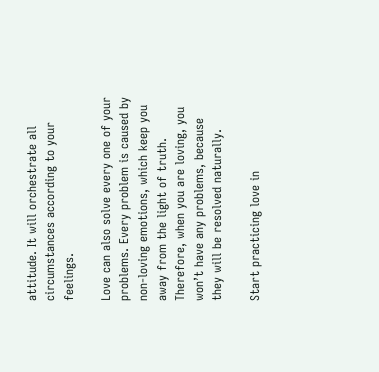attitude. It will orchestrate all circumstances according to your feelings.

Love can also solve every one of your problems. Every problem is caused by non-loving emotions, which keep you away from the light of truth. Therefore, when you are loving, you won’t have any problems, because they will be resolved naturally.

Start practicing love in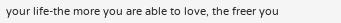your life-the more you are able to love, the freer you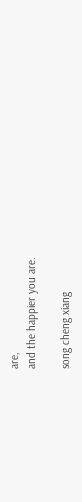are,
and the happier you are.

song cheng xiang